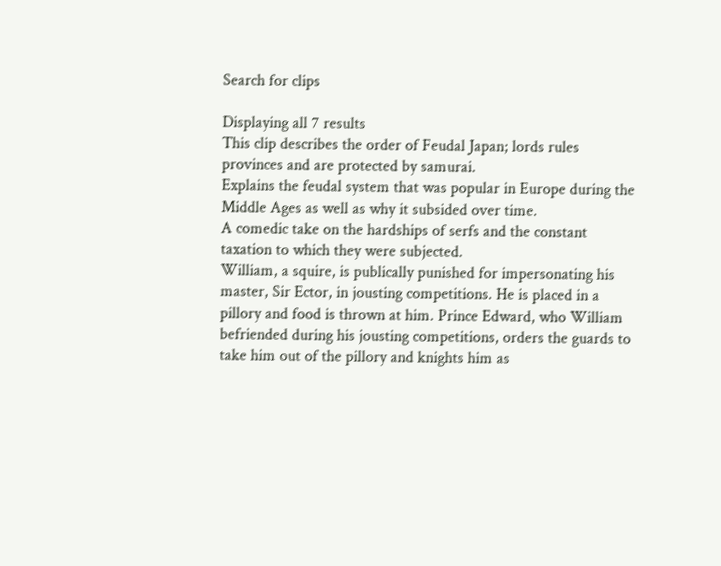Search for clips

Displaying all 7 results
This clip describes the order of Feudal Japan; lords rules provinces and are protected by samurai.
Explains the feudal system that was popular in Europe during the Middle Ages as well as why it subsided over time.
A comedic take on the hardships of serfs and the constant taxation to which they were subjected.
William, a squire, is publically punished for impersonating his master, Sir Ector, in jousting competitions. He is placed in a pillory and food is thrown at him. Prince Edward, who William befriended during his jousting competitions, orders the guards to take him out of the pillory and knights him as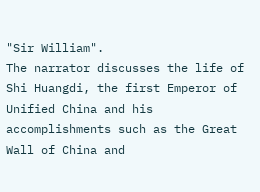"Sir William".
The narrator discusses the life of Shi Huangdi, the first Emperor of Unified China and his accomplishments such as the Great Wall of China and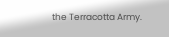the Terracotta Army.